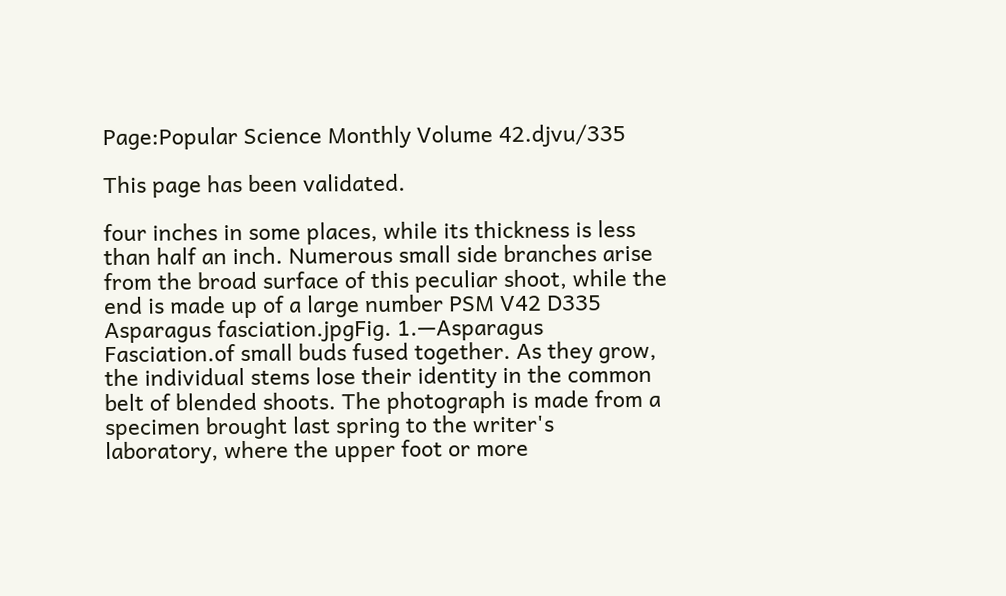Page:Popular Science Monthly Volume 42.djvu/335

This page has been validated.

four inches in some places, while its thickness is less than half an inch. Numerous small side branches arise from the broad surface of this peculiar shoot, while the end is made up of a large number PSM V42 D335 Asparagus fasciation.jpgFig. 1.—Asparagus Fasciation.of small buds fused together. As they grow, the individual stems lose their identity in the common belt of blended shoots. The photograph is made from a specimen brought last spring to the writer's laboratory, where the upper foot or more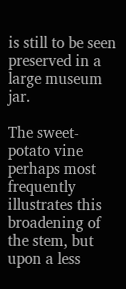is still to be seen preserved in a large museum jar.

The sweet-potato vine perhaps most frequently illustrates this broadening of the stem, but upon a less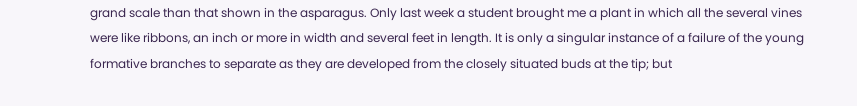grand scale than that shown in the asparagus. Only last week a student brought me a plant in which all the several vines were like ribbons, an inch or more in width and several feet in length. It is only a singular instance of a failure of the young formative branches to separate as they are developed from the closely situated buds at the tip; but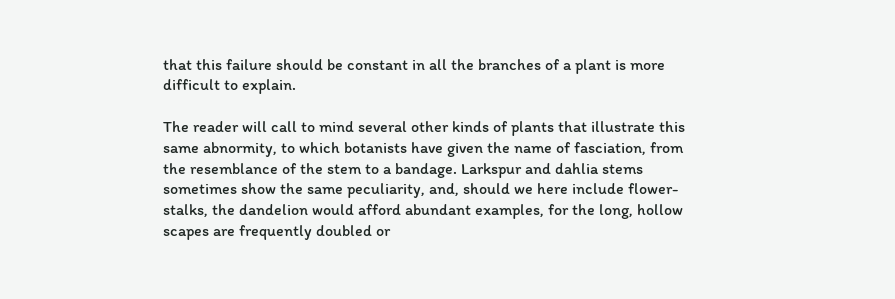that this failure should be constant in all the branches of a plant is more difficult to explain.

The reader will call to mind several other kinds of plants that illustrate this same abnormity, to which botanists have given the name of fasciation, from the resemblance of the stem to a bandage. Larkspur and dahlia stems sometimes show the same peculiarity, and, should we here include flower-stalks, the dandelion would afford abundant examples, for the long, hollow scapes are frequently doubled or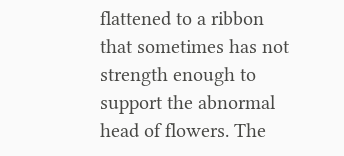flattened to a ribbon that sometimes has not strength enough to support the abnormal head of flowers. The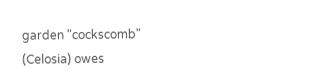garden "cockscomb" (Celosia) owes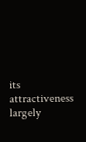its attractiveness largely